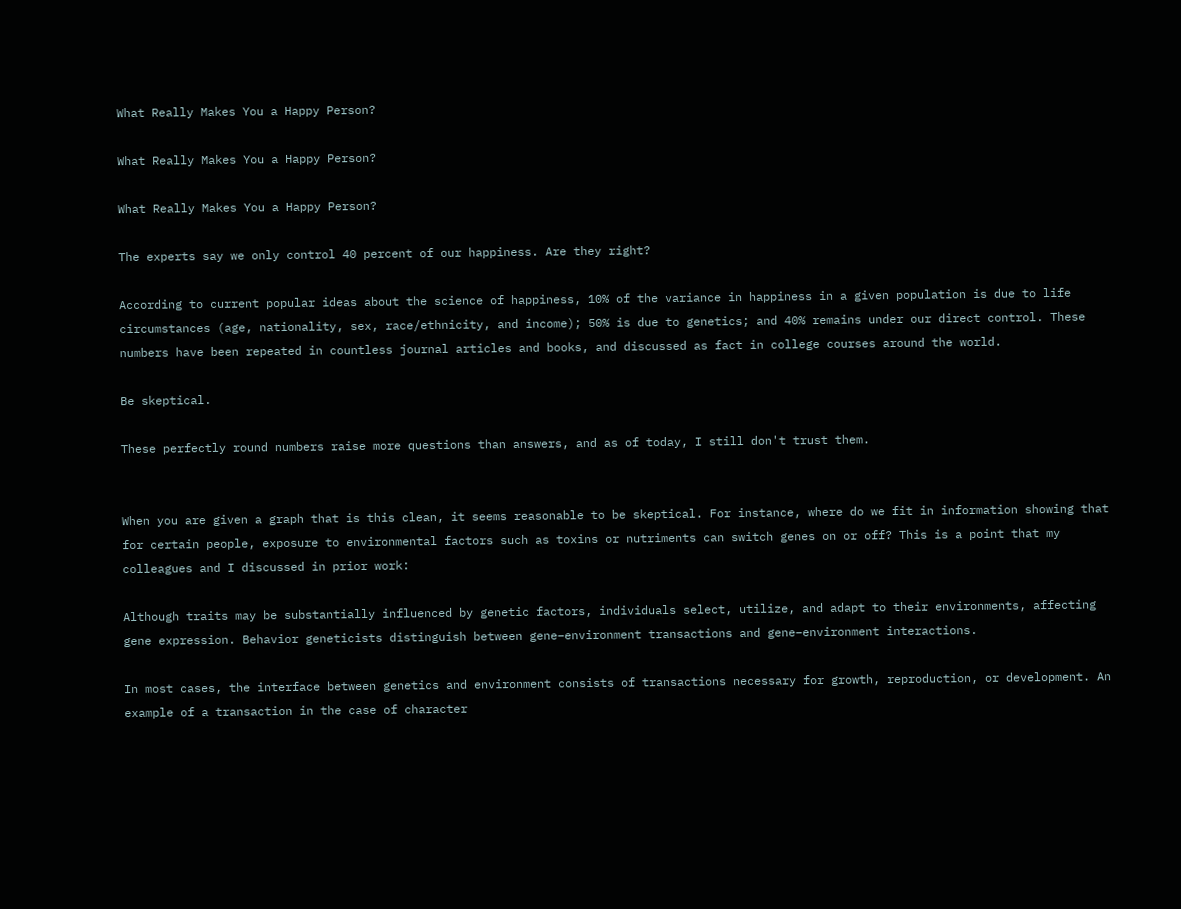What Really Makes You a Happy Person?

What Really Makes You a Happy Person?

What Really Makes You a Happy Person?

The experts say we only control 40 percent of our happiness. Are they right?

According to current popular ideas about the science of happiness, 10% of the variance in happiness in a given population is due to life circumstances (age, nationality, sex, race/ethnicity, and income); 50% is due to genetics; and 40% remains under our direct control. These numbers have been repeated in countless journal articles and books, and discussed as fact in college courses around the world.

Be skeptical.

These perfectly round numbers raise more questions than answers, and as of today, I still don't trust them.


When you are given a graph that is this clean, it seems reasonable to be skeptical. For instance, where do we fit in information showing that for certain people, exposure to environmental factors such as toxins or nutriments can switch genes on or off? This is a point that my colleagues and I discussed in prior work:

Although traits may be substantially influenced by genetic factors, individuals select, utilize, and adapt to their environments, affecting gene expression. Behavior geneticists distinguish between gene–environment transactions and gene–environment interactions.

In most cases, the interface between genetics and environment consists of transactions necessary for growth, reproduction, or development. An example of a transaction in the case of character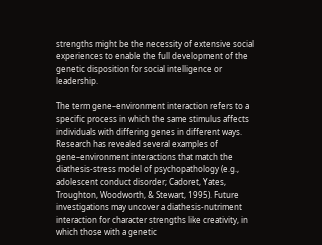strengths might be the necessity of extensive social experiences to enable the full development of the genetic disposition for social intelligence or leadership.

The term gene–environment interaction refers to a specific process in which the same stimulus affects individuals with differing genes in different ways. Research has revealed several examples of gene–environment interactions that match the diathesis-stress model of psychopathology (e.g., adolescent conduct disorder; Cadoret, Yates, Troughton, Woodworth, & Stewart, 1995). Future investigations may uncover a diathesis-nutriment interaction for character strengths like creativity, in which those with a genetic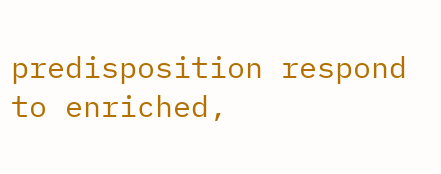predisposition respond to enriched,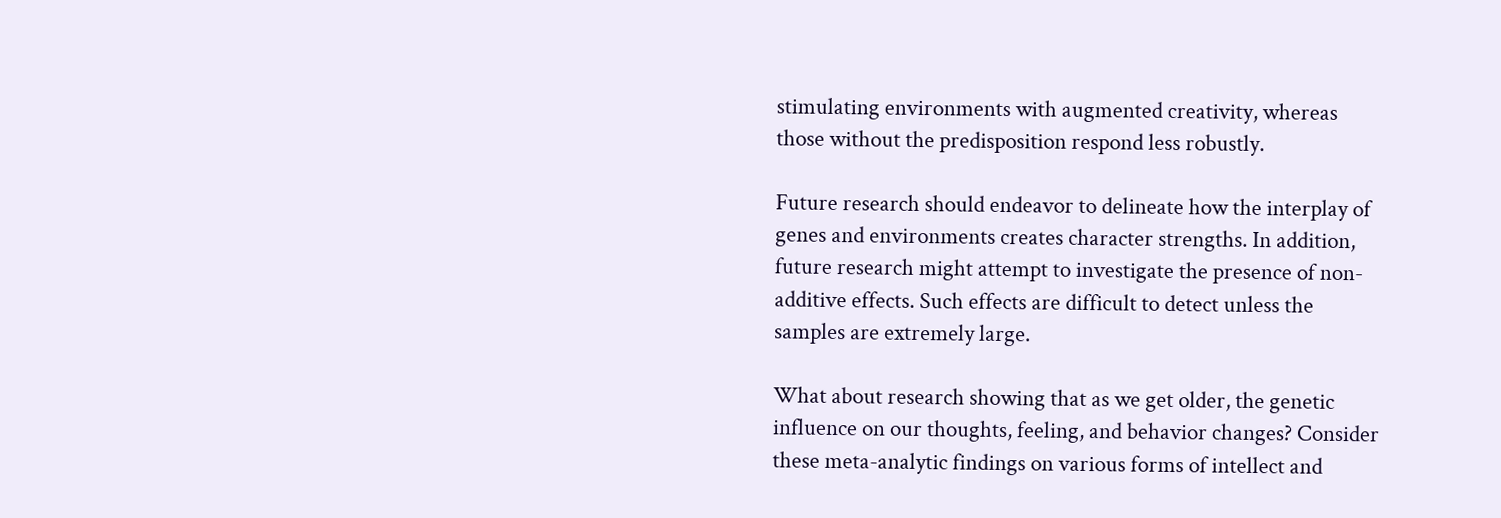stimulating environments with augmented creativity, whereas those without the predisposition respond less robustly.

Future research should endeavor to delineate how the interplay of genes and environments creates character strengths. In addition, future research might attempt to investigate the presence of non-additive effects. Such effects are difficult to detect unless the samples are extremely large.

What about research showing that as we get older, the genetic influence on our thoughts, feeling, and behavior changes? Consider these meta-analytic findings on various forms of intellect and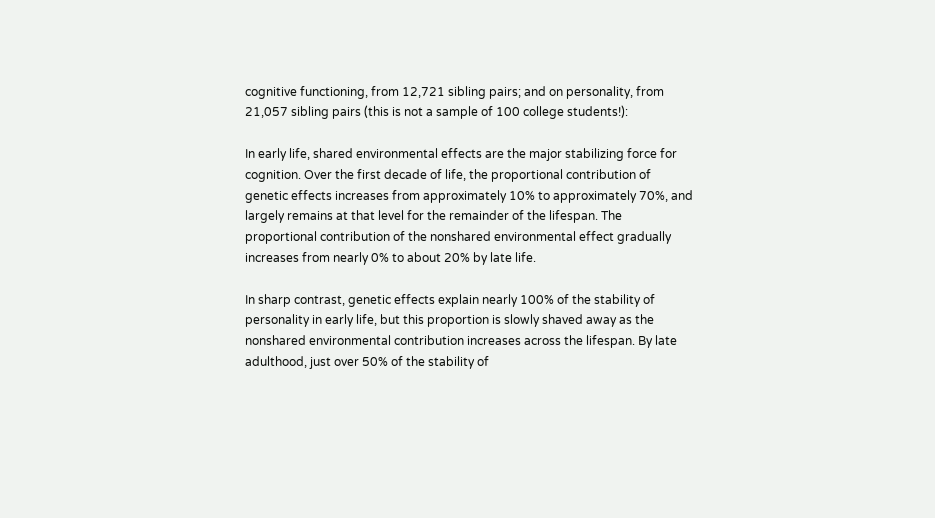cognitive functioning, from 12,721 sibling pairs; and on personality, from 21,057 sibling pairs (this is not a sample of 100 college students!):

In early life, shared environmental effects are the major stabilizing force for cognition. Over the first decade of life, the proportional contribution of genetic effects increases from approximately 10% to approximately 70%, and largely remains at that level for the remainder of the lifespan. The proportional contribution of the nonshared environmental effect gradually increases from nearly 0% to about 20% by late life.

In sharp contrast, genetic effects explain nearly 100% of the stability of personality in early life, but this proportion is slowly shaved away as the nonshared environmental contribution increases across the lifespan. By late adulthood, just over 50% of the stability of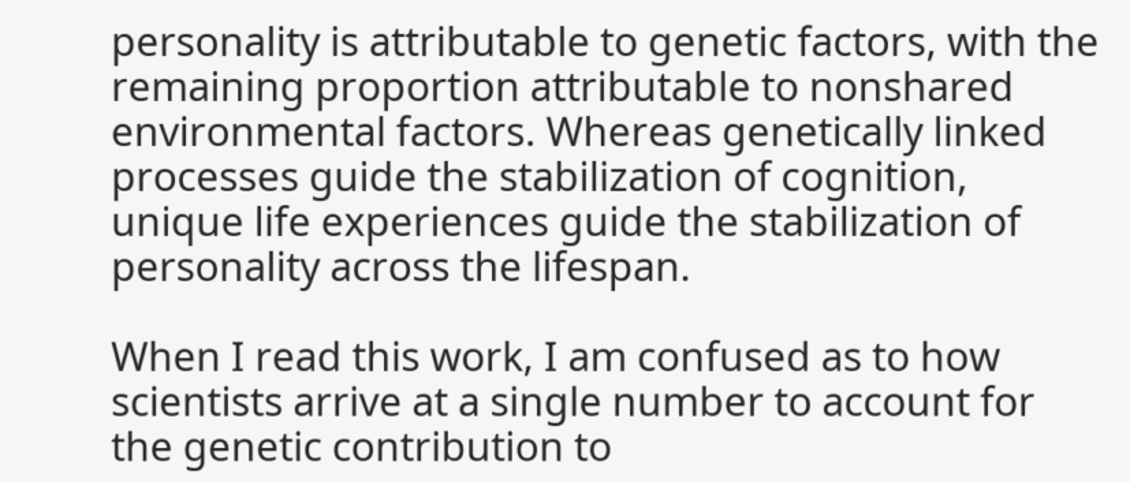personality is attributable to genetic factors, with the remaining proportion attributable to nonshared environmental factors. Whereas genetically linked processes guide the stabilization of cognition, unique life experiences guide the stabilization of personality across the lifespan.

When I read this work, I am confused as to how scientists arrive at a single number to account for the genetic contribution to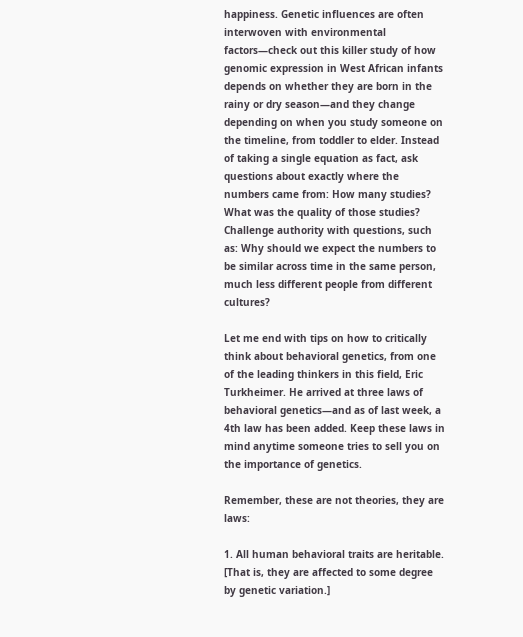happiness. Genetic influences are often interwoven with environmental factors—check out this killer study of how genomic expression in West African infants depends on whether they are born in the rainy or dry season—and they change depending on when you study someone on the timeline, from toddler to elder. Instead of taking a single equation as fact, ask questions about exactly where the numbers came from: How many studies? What was the quality of those studies? Challenge authority with questions, such as: Why should we expect the numbers to be similar across time in the same person, much less different people from different cultures?

Let me end with tips on how to critically think about behavioral genetics, from one of the leading thinkers in this field, Eric Turkheimer. He arrived at three laws of behavioral genetics—and as of last week, a 4th law has been added. Keep these laws in mind anytime someone tries to sell you on the importance of genetics.

Remember, these are not theories, they are laws:

1. All human behavioral traits are heritable. [That is, they are affected to some degree by genetic variation.]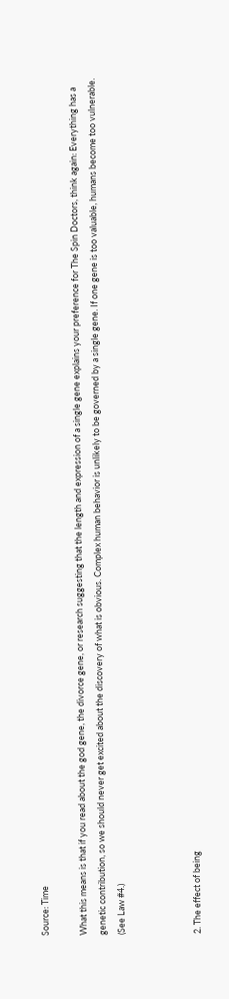Source: Time

What this means is that if you read about the god gene, the divorce gene, or research suggesting that the length and expression of a single gene explains your preference for The Spin Doctors, think again: Everything has a genetic contribution, so we should never get excited about the discovery of what is obvious. Complex human behavior is unlikely to be governed by a single gene. If one gene is too valuable, humans become too vulnerable. (See Law #4.)



2. The effect of being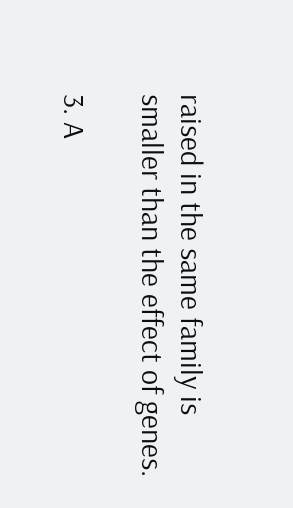raised in the same family is smaller than the effect of genes.

3. A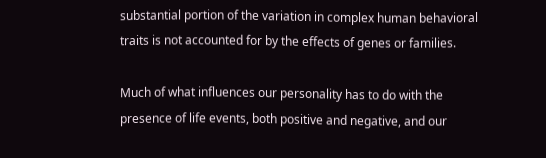substantial portion of the variation in complex human behavioral traits is not accounted for by the effects of genes or families.

Much of what influences our personality has to do with the presence of life events, both positive and negative, and our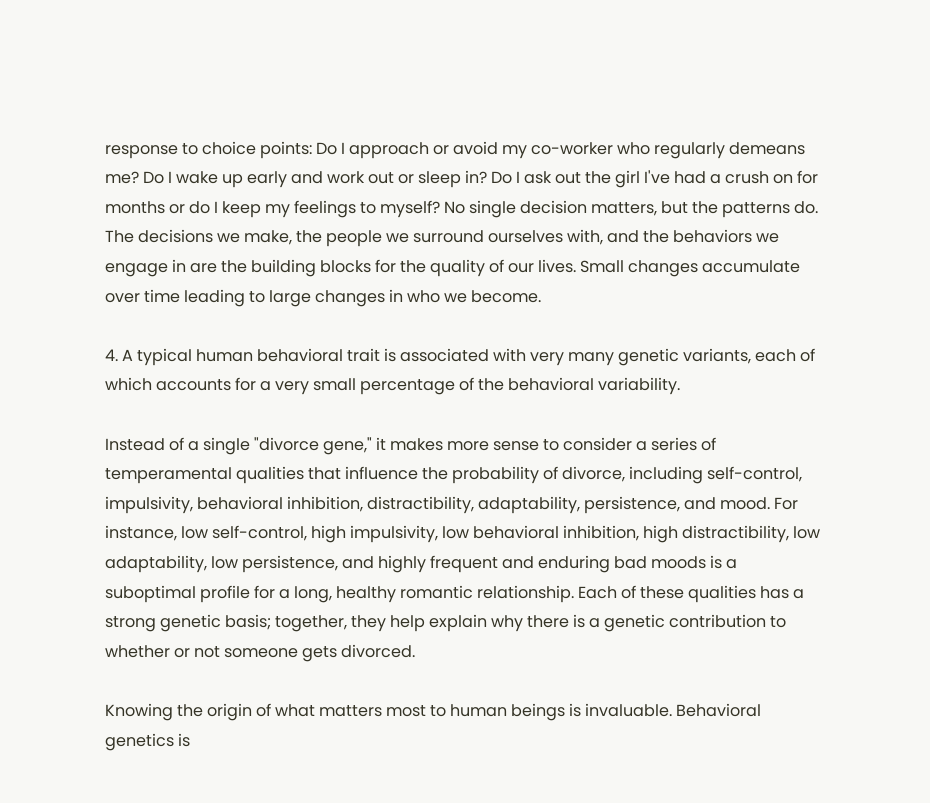response to choice points: Do I approach or avoid my co-worker who regularly demeans me? Do I wake up early and work out or sleep in? Do I ask out the girl I've had a crush on for months or do I keep my feelings to myself? No single decision matters, but the patterns do. The decisions we make, the people we surround ourselves with, and the behaviors we engage in are the building blocks for the quality of our lives. Small changes accumulate over time leading to large changes in who we become.

4. A typical human behavioral trait is associated with very many genetic variants, each of which accounts for a very small percentage of the behavioral variability.

Instead of a single "divorce gene," it makes more sense to consider a series of temperamental qualities that influence the probability of divorce, including self-control, impulsivity, behavioral inhibition, distractibility, adaptability, persistence, and mood. For instance, low self-control, high impulsivity, low behavioral inhibition, high distractibility, low adaptability, low persistence, and highly frequent and enduring bad moods is a suboptimal profile for a long, healthy romantic relationship. Each of these qualities has a strong genetic basis; together, they help explain why there is a genetic contribution to whether or not someone gets divorced.

Knowing the origin of what matters most to human beings is invaluable. Behavioral genetics is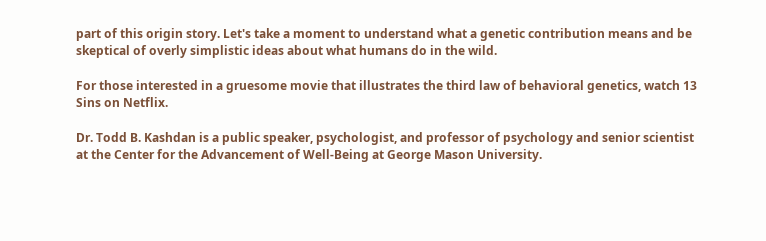part of this origin story. Let's take a moment to understand what a genetic contribution means and be skeptical of overly simplistic ideas about what humans do in the wild.

For those interested in a gruesome movie that illustrates the third law of behavioral genetics, watch 13 Sins on Netflix.

Dr. Todd B. Kashdan is a public speaker, psychologist, and professor of psychology and senior scientist at the Center for the Advancement of Well-Being at George Mason University.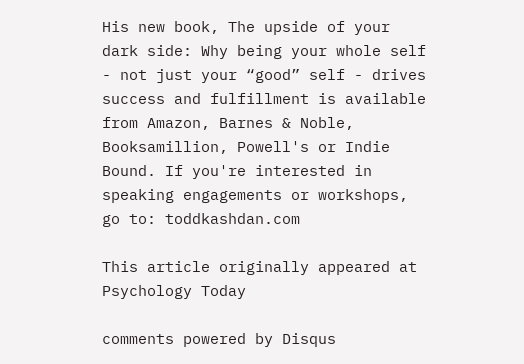His new book, The upside of your dark side: Why being your whole self - not just your “good” self - drives success and fulfillment is available from Amazon, Barnes & Noble, Booksamillion, Powell's or Indie Bound. If you're interested in speaking engagements or workshops, go to: toddkashdan.com

This article originally appeared at Psychology Today

comments powered by Disqus